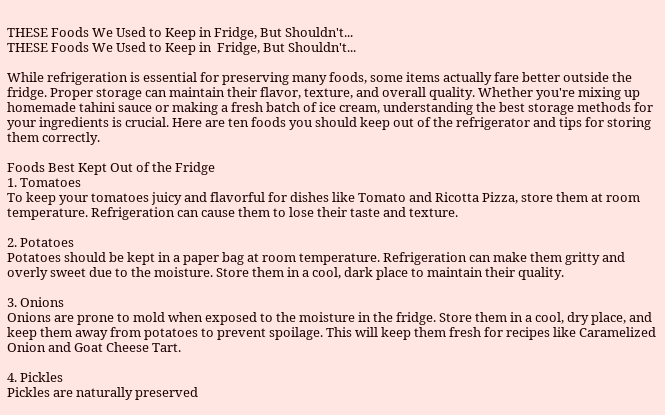THESE Foods We Used to Keep in Fridge, But Shouldn't...
THESE Foods We Used to Keep in  Fridge, But Shouldn't...

While refrigeration is essential for preserving many foods, some items actually fare better outside the fridge. Proper storage can maintain their flavor, texture, and overall quality. Whether you're mixing up homemade tahini sauce or making a fresh batch of ice cream, understanding the best storage methods for your ingredients is crucial. Here are ten foods you should keep out of the refrigerator and tips for storing them correctly.

Foods Best Kept Out of the Fridge
1. Tomatoes
To keep your tomatoes juicy and flavorful for dishes like Tomato and Ricotta Pizza, store them at room temperature. Refrigeration can cause them to lose their taste and texture.

2. Potatoes
Potatoes should be kept in a paper bag at room temperature. Refrigeration can make them gritty and overly sweet due to the moisture. Store them in a cool, dark place to maintain their quality.

3. Onions
Onions are prone to mold when exposed to the moisture in the fridge. Store them in a cool, dry place, and keep them away from potatoes to prevent spoilage. This will keep them fresh for recipes like Caramelized Onion and Goat Cheese Tart.

4. Pickles
Pickles are naturally preserved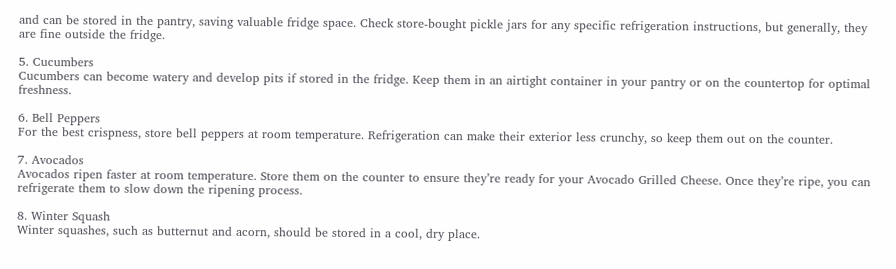and can be stored in the pantry, saving valuable fridge space. Check store-bought pickle jars for any specific refrigeration instructions, but generally, they are fine outside the fridge.

5. Cucumbers
Cucumbers can become watery and develop pits if stored in the fridge. Keep them in an airtight container in your pantry or on the countertop for optimal freshness.

6. Bell Peppers
For the best crispness, store bell peppers at room temperature. Refrigeration can make their exterior less crunchy, so keep them out on the counter.

7. Avocados
Avocados ripen faster at room temperature. Store them on the counter to ensure they’re ready for your Avocado Grilled Cheese. Once they’re ripe, you can refrigerate them to slow down the ripening process.

8. Winter Squash
Winter squashes, such as butternut and acorn, should be stored in a cool, dry place.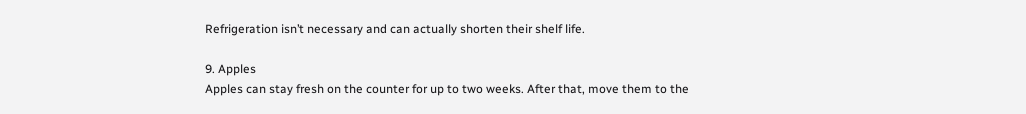Refrigeration isn’t necessary and can actually shorten their shelf life.

9. Apples
Apples can stay fresh on the counter for up to two weeks. After that, move them to the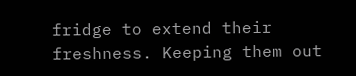fridge to extend their freshness. Keeping them out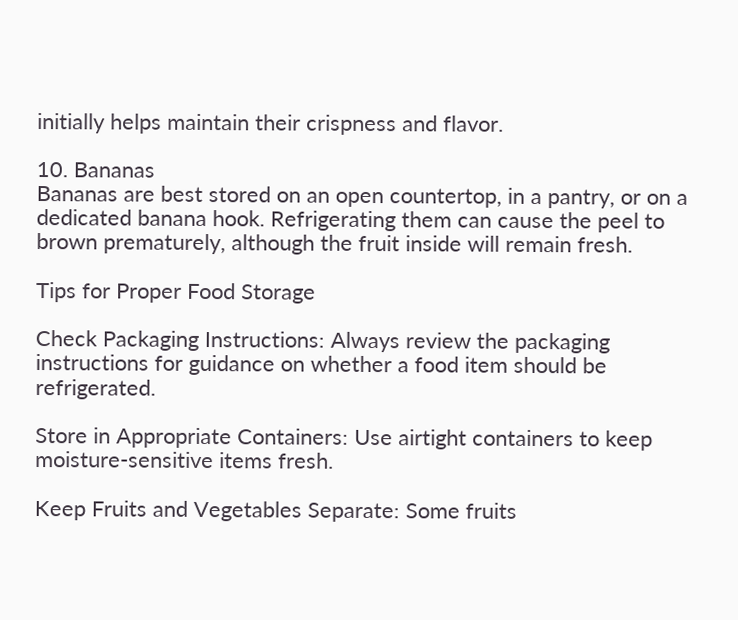initially helps maintain their crispness and flavor.

10. Bananas
Bananas are best stored on an open countertop, in a pantry, or on a dedicated banana hook. Refrigerating them can cause the peel to brown prematurely, although the fruit inside will remain fresh.

Tips for Proper Food Storage

Check Packaging Instructions: Always review the packaging instructions for guidance on whether a food item should be refrigerated.

Store in Appropriate Containers: Use airtight containers to keep moisture-sensitive items fresh.

Keep Fruits and Vegetables Separate: Some fruits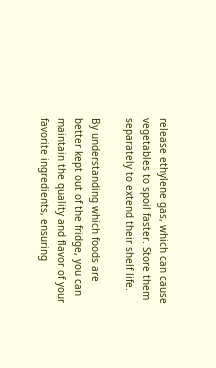release ethylene gas, which can cause vegetables to spoil faster. Store them separately to extend their shelf life.

By understanding which foods are better kept out of the fridge, you can maintain the quality and flavor of your favorite ingredients, ensuring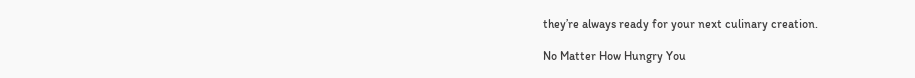they’re always ready for your next culinary creation.

No Matter How Hungry You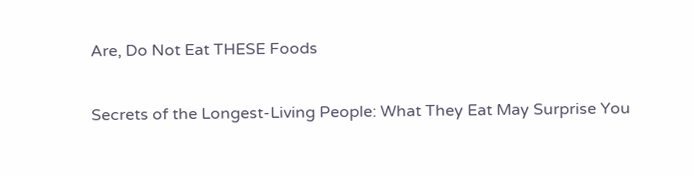Are, Do Not Eat THESE Foods

Secrets of the Longest-Living People: What They Eat May Surprise You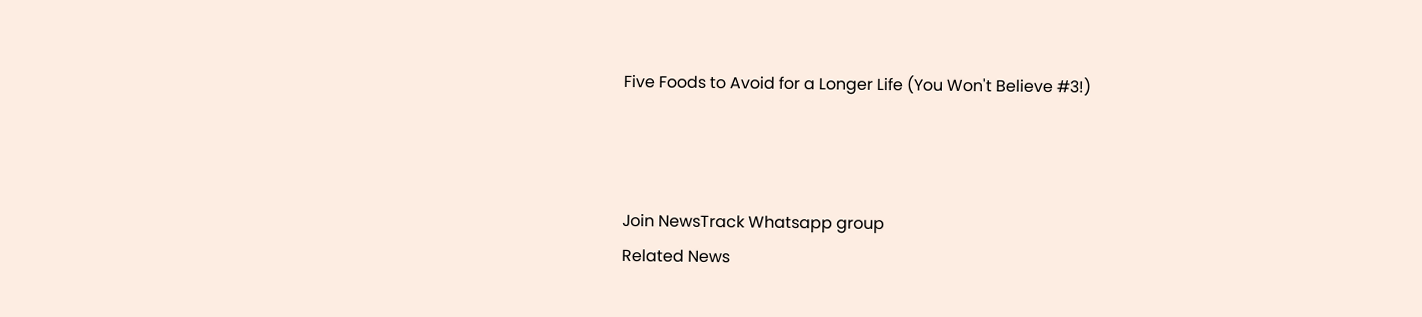Five Foods to Avoid for a Longer Life (You Won't Believe #3!)



Join NewsTrack Whatsapp group
Related News